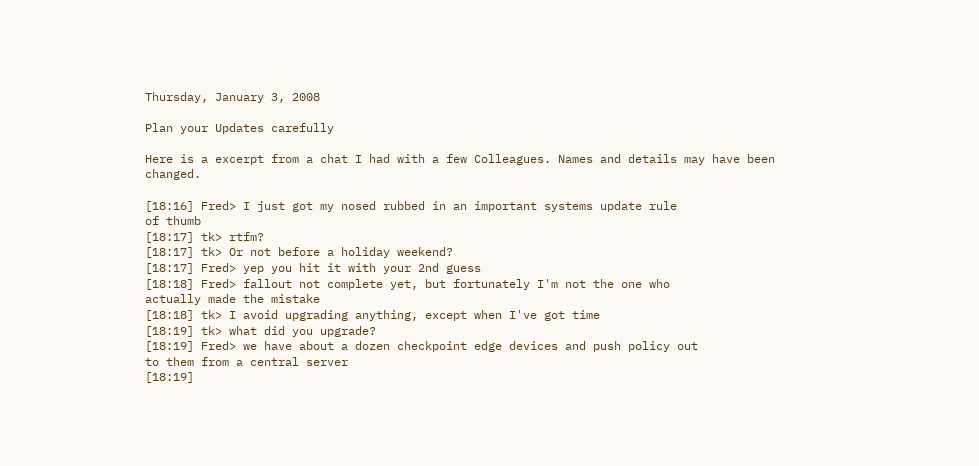Thursday, January 3, 2008

Plan your Updates carefully

Here is a excerpt from a chat I had with a few Colleagues. Names and details may have been changed.

[18:16] Fred> I just got my nosed rubbed in an important systems update rule
of thumb
[18:17] tk> rtfm?
[18:17] tk> Or not before a holiday weekend?
[18:17] Fred> yep you hit it with your 2nd guess
[18:18] Fred> fallout not complete yet, but fortunately I'm not the one who
actually made the mistake
[18:18] tk> I avoid upgrading anything, except when I've got time
[18:19] tk> what did you upgrade?
[18:19] Fred> we have about a dozen checkpoint edge devices and push policy out
to them from a central server
[18:19]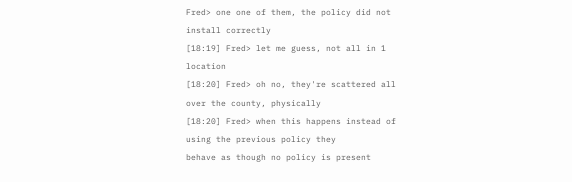Fred> one one of them, the policy did not install correctly
[18:19] Fred> let me guess, not all in 1 location
[18:20] Fred> oh no, they're scattered all over the county, physically
[18:20] Fred> when this happens instead of using the previous policy they
behave as though no policy is present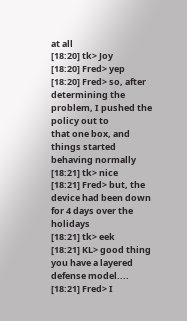at all
[18:20] tk> Joy
[18:20] Fred> yep
[18:20] Fred> so, after determining the problem, I pushed the policy out to
that one box, and things started behaving normally
[18:21] tk> nice
[18:21] Fred> but, the device had been down for 4 days over the holidays
[18:21] tk> eek
[18:21] KL> good thing you have a layered defense model....
[18:21] Fred> I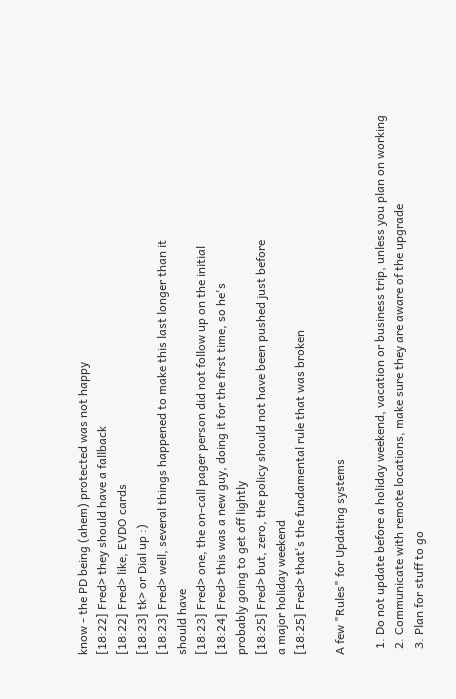know - the PD being (ahem) protected was not happy
[18:22] Fred> they should have a fallback
[18:22] Fred> like, EVDO cards
[18:23] tk> or Dial up :)
[18:23] Fred> well, several things happened to make this last longer than it
should have
[18:23] Fred> one, the on-call pager person did not follow up on the initial
[18:24] Fred> this was a new guy, doing it for the first time, so he's
probably going to get off lightly
[18:25] Fred> but, zero, the policy should not have been pushed just before
a major holiday weekend
[18:25] Fred> that's the fundamental rule that was broken

A few "Rules" for Updating systems

  1. Do not update before a holiday weekend, vacation or business trip, unless you plan on working
  2. Communicate with remote locations, make sure they are aware of the upgrade
  3. Plan for stuff to go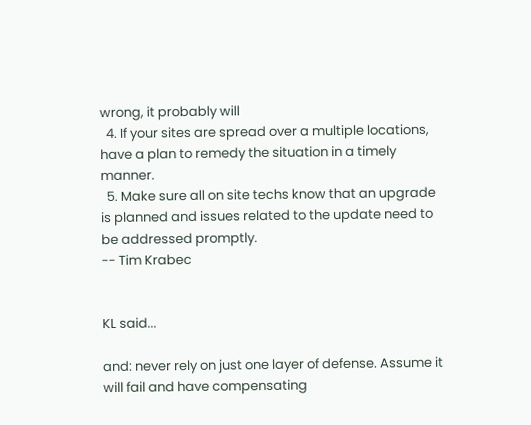wrong, it probably will
  4. If your sites are spread over a multiple locations, have a plan to remedy the situation in a timely manner.
  5. Make sure all on site techs know that an upgrade is planned and issues related to the update need to be addressed promptly.
-- Tim Krabec


KL said...

and: never rely on just one layer of defense. Assume it will fail and have compensating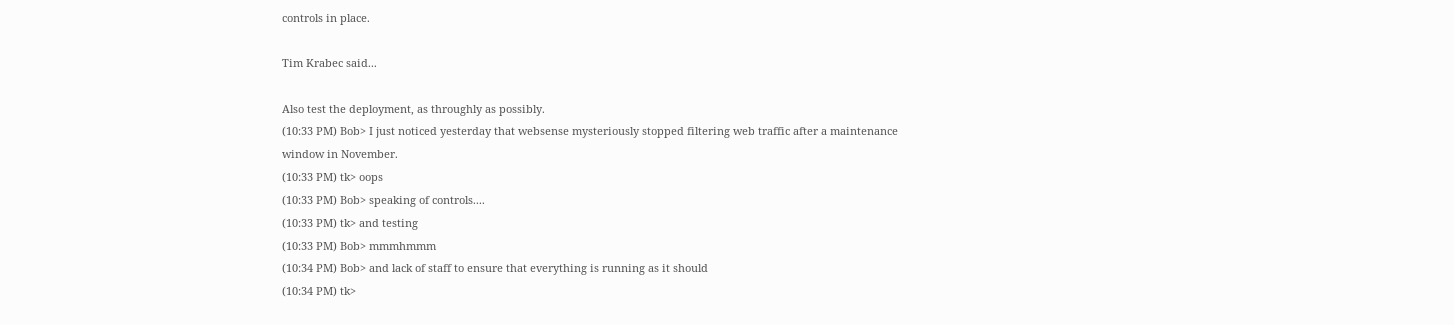controls in place.

Tim Krabec said...

Also test the deployment, as throughly as possibly.
(10:33 PM) Bob> I just noticed yesterday that websense mysteriously stopped filtering web traffic after a maintenance window in November.
(10:33 PM) tk> oops
(10:33 PM) Bob> speaking of controls....
(10:33 PM) tk> and testing
(10:33 PM) Bob> mmmhmmm
(10:34 PM) Bob> and lack of staff to ensure that everything is running as it should
(10:34 PM) tk>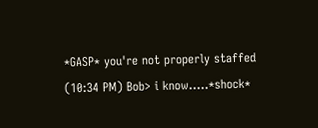*GASP* you're not properly staffed
(10:34 PM) Bob> i know.....*shock*